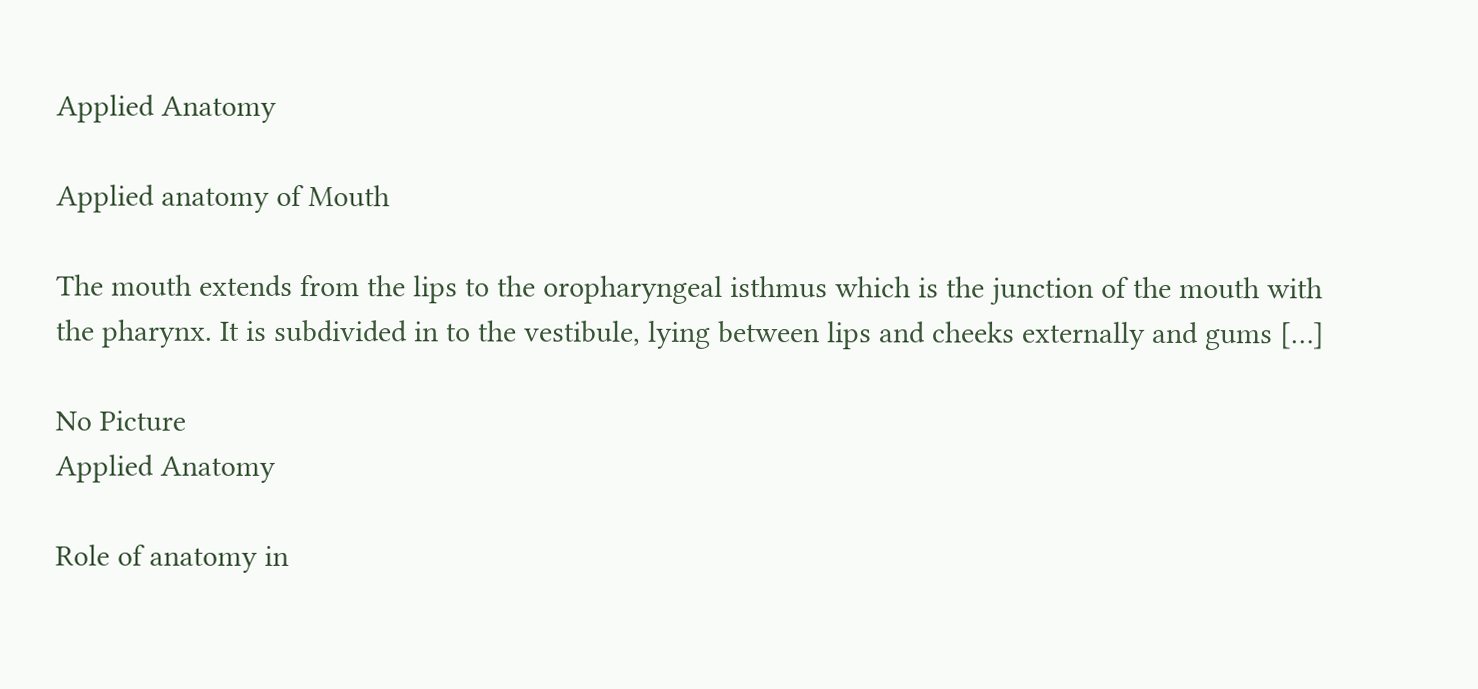Applied Anatomy

Applied anatomy of Mouth

The mouth extends from the lips to the oropharyngeal isthmus which is the junction of the mouth with the pharynx. It is subdivided in to the vestibule, lying between lips and cheeks externally and gums […]

No Picture
Applied Anatomy

Role of anatomy in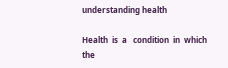understanding health

Health  is  a   condition  in  which  the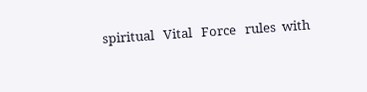spiritual   Vital   Force   rules  with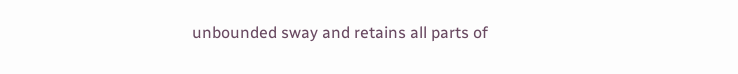unbounded sway and retains all parts of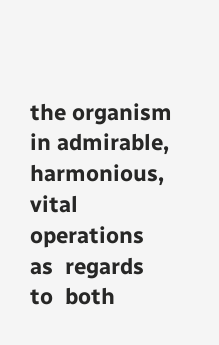the organism in admirable, harmonious,        vital  operations     as  regards     to  both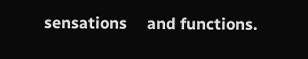sensations     and functions.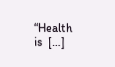“Health     is  […]